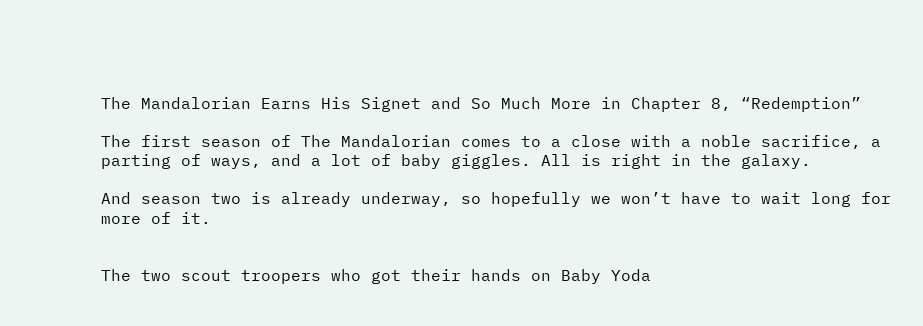The Mandalorian Earns His Signet and So Much More in Chapter 8, “Redemption”

The first season of The Mandalorian comes to a close with a noble sacrifice, a parting of ways, and a lot of baby giggles. All is right in the galaxy.

And season two is already underway, so hopefully we won’t have to wait long for more of it.


The two scout troopers who got their hands on Baby Yoda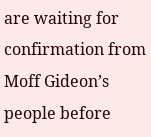are waiting for confirmation from Moff Gideon’s people before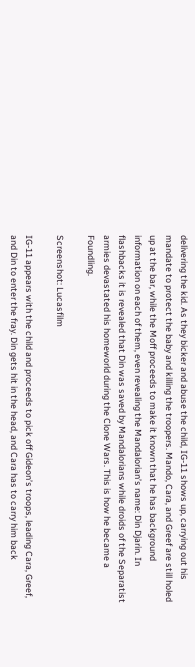delivering the kid. As they bicker and abuse the child, IG-11 shows up, carrying out his mandate to protect the baby and killing the troopers. Mando, Cara, and Greef are still holed up at the bar, while the Moff proceeds to make it known that he has background information on each of them, even revealing the Mandalorian’s name: Din Djarin. In flashbacks it is revealed that Din was saved by Mandalorians while droids of the Separatist armies devastated his homeworld during the Clone Wars. This is how he became a Foundling.

Screenshot: Lucasfilm

IG-11 appears with the child and proceeds to pick off Gideon’s troops, leading Cara, Greef, and Din to enter the fray. Din gets hit in the head, and Cara has to carry him back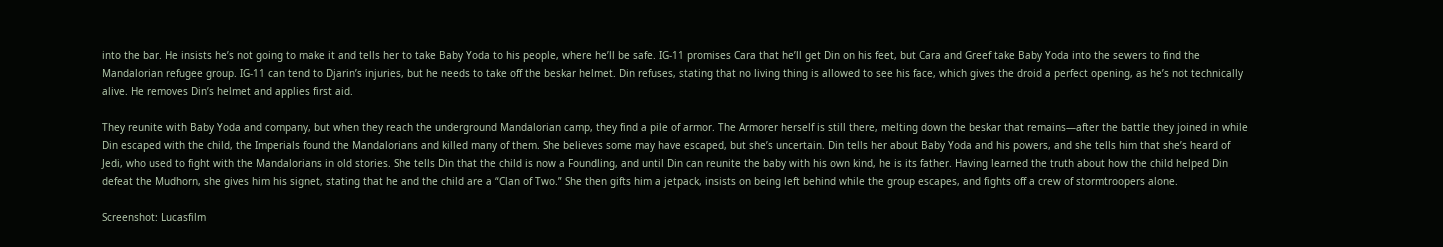into the bar. He insists he’s not going to make it and tells her to take Baby Yoda to his people, where he’ll be safe. IG-11 promises Cara that he’ll get Din on his feet, but Cara and Greef take Baby Yoda into the sewers to find the Mandalorian refugee group. IG-11 can tend to Djarin’s injuries, but he needs to take off the beskar helmet. Din refuses, stating that no living thing is allowed to see his face, which gives the droid a perfect opening, as he’s not technically alive. He removes Din’s helmet and applies first aid.

They reunite with Baby Yoda and company, but when they reach the underground Mandalorian camp, they find a pile of armor. The Armorer herself is still there, melting down the beskar that remains—after the battle they joined in while Din escaped with the child, the Imperials found the Mandalorians and killed many of them. She believes some may have escaped, but she’s uncertain. Din tells her about Baby Yoda and his powers, and she tells him that she’s heard of Jedi, who used to fight with the Mandalorians in old stories. She tells Din that the child is now a Foundling, and until Din can reunite the baby with his own kind, he is its father. Having learned the truth about how the child helped Din defeat the Mudhorn, she gives him his signet, stating that he and the child are a “Clan of Two.” She then gifts him a jetpack, insists on being left behind while the group escapes, and fights off a crew of stormtroopers alone.

Screenshot: Lucasfilm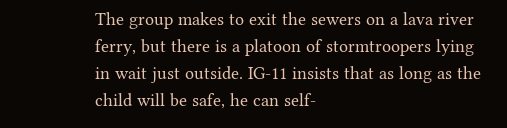The group makes to exit the sewers on a lava river ferry, but there is a platoon of stormtroopers lying in wait just outside. IG-11 insists that as long as the child will be safe, he can self-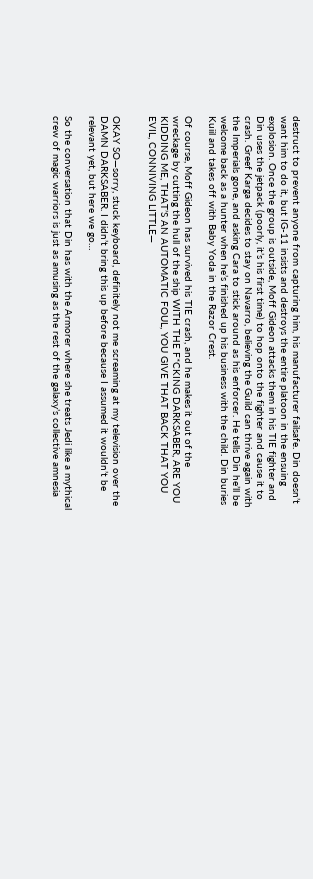destruct to prevent anyone from capturing him, his manufacturer failsafe. Din doesn’t want him to do it, but IG-11 insists and destroys the entire platoon in the ensuing explosion. Once the group is outside, Moff Gideon attacks them in his TIE fighter and Din uses the jetpack (poorly, it’s his first time) to hop onto the fighter and cause it to crash. Greef Karga decides to stay on Navarro, believing the Guild can thrive again with the Imperials gone, and asking Cara to stick around as his enforcer. He tells Din he’ll be welcome back as a hunter when he’s finished up his business with the child. Din buries Kuiil and takes off with Baby Yoda in the Razor Crest.

Of course, Moff Gideon has survived his TIE crash, and he makes it out of the wreckage by cutting the hull of the ship WITH THE F*CKING DARKSABER, ARE YOU KIDDING ME, THAT’S AN AUTOMATIC FOUL, YOU GIVE THAT BACK THAT YOU EVIL, CONNIVING LITTLE—


OKAY SO—sorry, stuck keyboard, definitely not me screaming at my television over the DAMN DARKSABER. I didn’t bring this up before because I assumed it wouldn’t be relevant yet, but here we go…

So the conversation that Din has with the Armorer where she treats Jedi like a mythical crew of magic warriors is just as amusing as the rest of the galaxy’s collective amnesia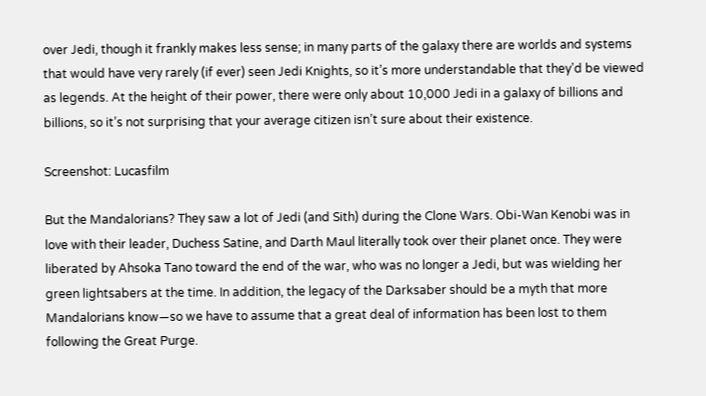over Jedi, though it frankly makes less sense; in many parts of the galaxy there are worlds and systems that would have very rarely (if ever) seen Jedi Knights, so it’s more understandable that they’d be viewed as legends. At the height of their power, there were only about 10,000 Jedi in a galaxy of billions and billions, so it’s not surprising that your average citizen isn’t sure about their existence.

Screenshot: Lucasfilm

But the Mandalorians? They saw a lot of Jedi (and Sith) during the Clone Wars. Obi-Wan Kenobi was in love with their leader, Duchess Satine, and Darth Maul literally took over their planet once. They were liberated by Ahsoka Tano toward the end of the war, who was no longer a Jedi, but was wielding her green lightsabers at the time. In addition, the legacy of the Darksaber should be a myth that more Mandalorians know—so we have to assume that a great deal of information has been lost to them following the Great Purge.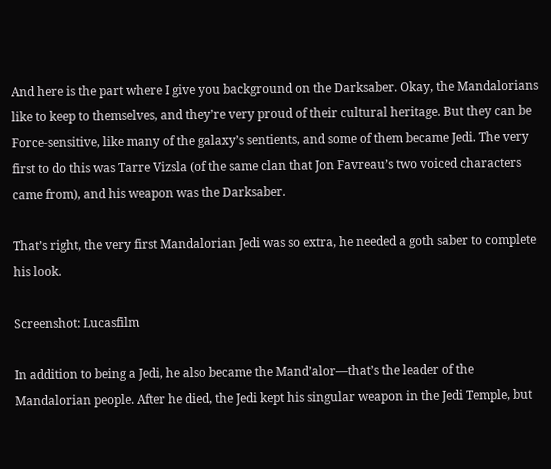And here is the part where I give you background on the Darksaber. Okay, the Mandalorians like to keep to themselves, and they’re very proud of their cultural heritage. But they can be Force-sensitive, like many of the galaxy’s sentients, and some of them became Jedi. The very first to do this was Tarre Vizsla (of the same clan that Jon Favreau’s two voiced characters came from), and his weapon was the Darksaber.

That’s right, the very first Mandalorian Jedi was so extra, he needed a goth saber to complete his look.

Screenshot: Lucasfilm

In addition to being a Jedi, he also became the Mand’alor—that’s the leader of the Mandalorian people. After he died, the Jedi kept his singular weapon in the Jedi Temple, but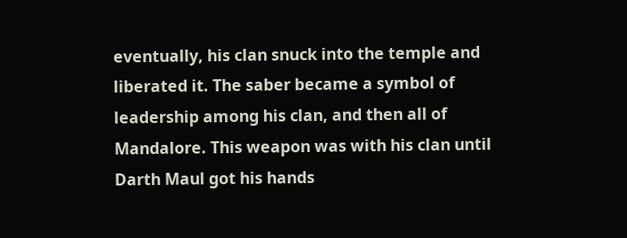eventually, his clan snuck into the temple and liberated it. The saber became a symbol of leadership among his clan, and then all of Mandalore. This weapon was with his clan until Darth Maul got his hands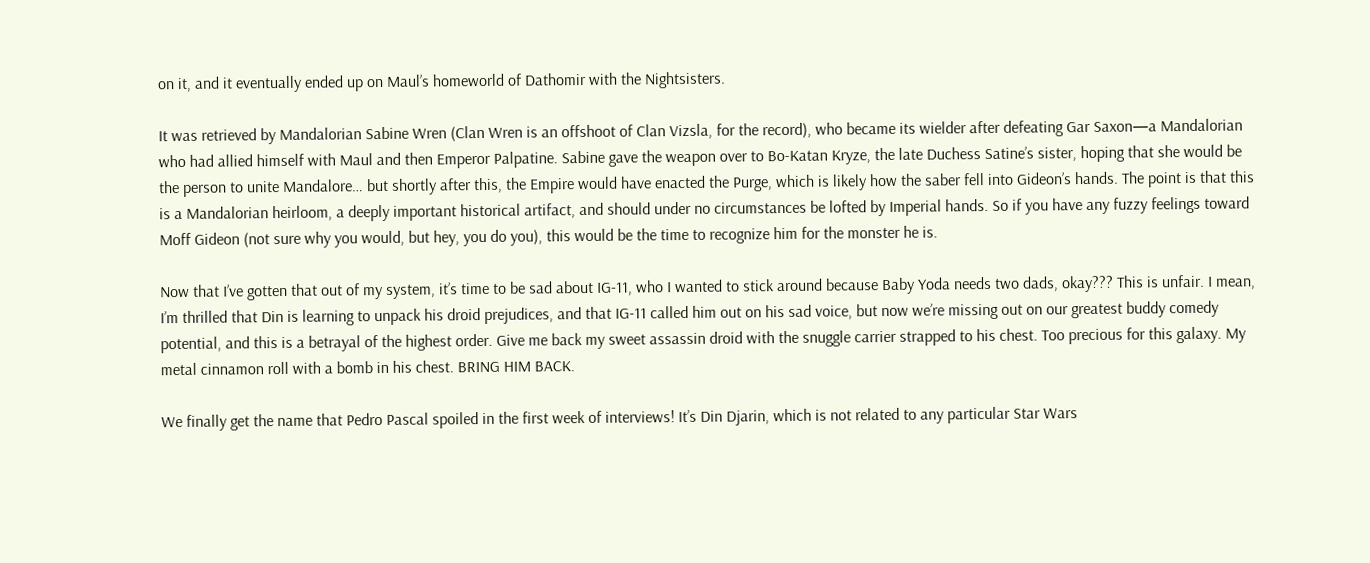on it, and it eventually ended up on Maul’s homeworld of Dathomir with the Nightsisters.

It was retrieved by Mandalorian Sabine Wren (Clan Wren is an offshoot of Clan Vizsla, for the record), who became its wielder after defeating Gar Saxon—a Mandalorian who had allied himself with Maul and then Emperor Palpatine. Sabine gave the weapon over to Bo-Katan Kryze, the late Duchess Satine’s sister, hoping that she would be the person to unite Mandalore… but shortly after this, the Empire would have enacted the Purge, which is likely how the saber fell into Gideon’s hands. The point is that this is a Mandalorian heirloom, a deeply important historical artifact, and should under no circumstances be lofted by Imperial hands. So if you have any fuzzy feelings toward Moff Gideon (not sure why you would, but hey, you do you), this would be the time to recognize him for the monster he is.

Now that I’ve gotten that out of my system, it’s time to be sad about IG-11, who I wanted to stick around because Baby Yoda needs two dads, okay??? This is unfair. I mean, I’m thrilled that Din is learning to unpack his droid prejudices, and that IG-11 called him out on his sad voice, but now we’re missing out on our greatest buddy comedy potential, and this is a betrayal of the highest order. Give me back my sweet assassin droid with the snuggle carrier strapped to his chest. Too precious for this galaxy. My metal cinnamon roll with a bomb in his chest. BRING HIM BACK.

We finally get the name that Pedro Pascal spoiled in the first week of interviews! It’s Din Djarin, which is not related to any particular Star Wars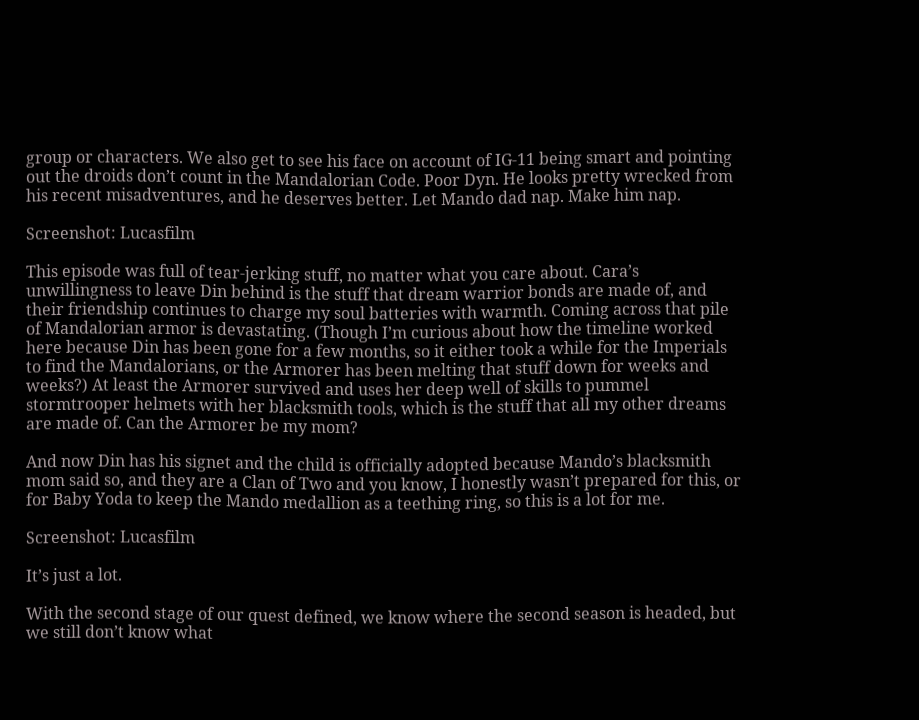group or characters. We also get to see his face on account of IG-11 being smart and pointing out the droids don’t count in the Mandalorian Code. Poor Dyn. He looks pretty wrecked from his recent misadventures, and he deserves better. Let Mando dad nap. Make him nap.

Screenshot: Lucasfilm

This episode was full of tear-jerking stuff, no matter what you care about. Cara’s unwillingness to leave Din behind is the stuff that dream warrior bonds are made of, and their friendship continues to charge my soul batteries with warmth. Coming across that pile of Mandalorian armor is devastating. (Though I’m curious about how the timeline worked here because Din has been gone for a few months, so it either took a while for the Imperials to find the Mandalorians, or the Armorer has been melting that stuff down for weeks and weeks?) At least the Armorer survived and uses her deep well of skills to pummel stormtrooper helmets with her blacksmith tools, which is the stuff that all my other dreams are made of. Can the Armorer be my mom?

And now Din has his signet and the child is officially adopted because Mando’s blacksmith mom said so, and they are a Clan of Two and you know, I honestly wasn’t prepared for this, or for Baby Yoda to keep the Mando medallion as a teething ring, so this is a lot for me.

Screenshot: Lucasfilm

It’s just a lot.

With the second stage of our quest defined, we know where the second season is headed, but we still don’t know what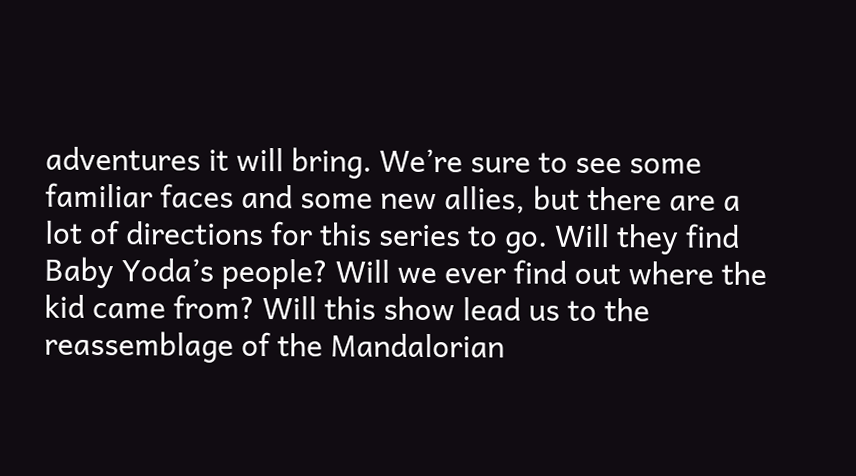adventures it will bring. We’re sure to see some familiar faces and some new allies, but there are a lot of directions for this series to go. Will they find Baby Yoda’s people? Will we ever find out where the kid came from? Will this show lead us to the reassemblage of the Mandalorian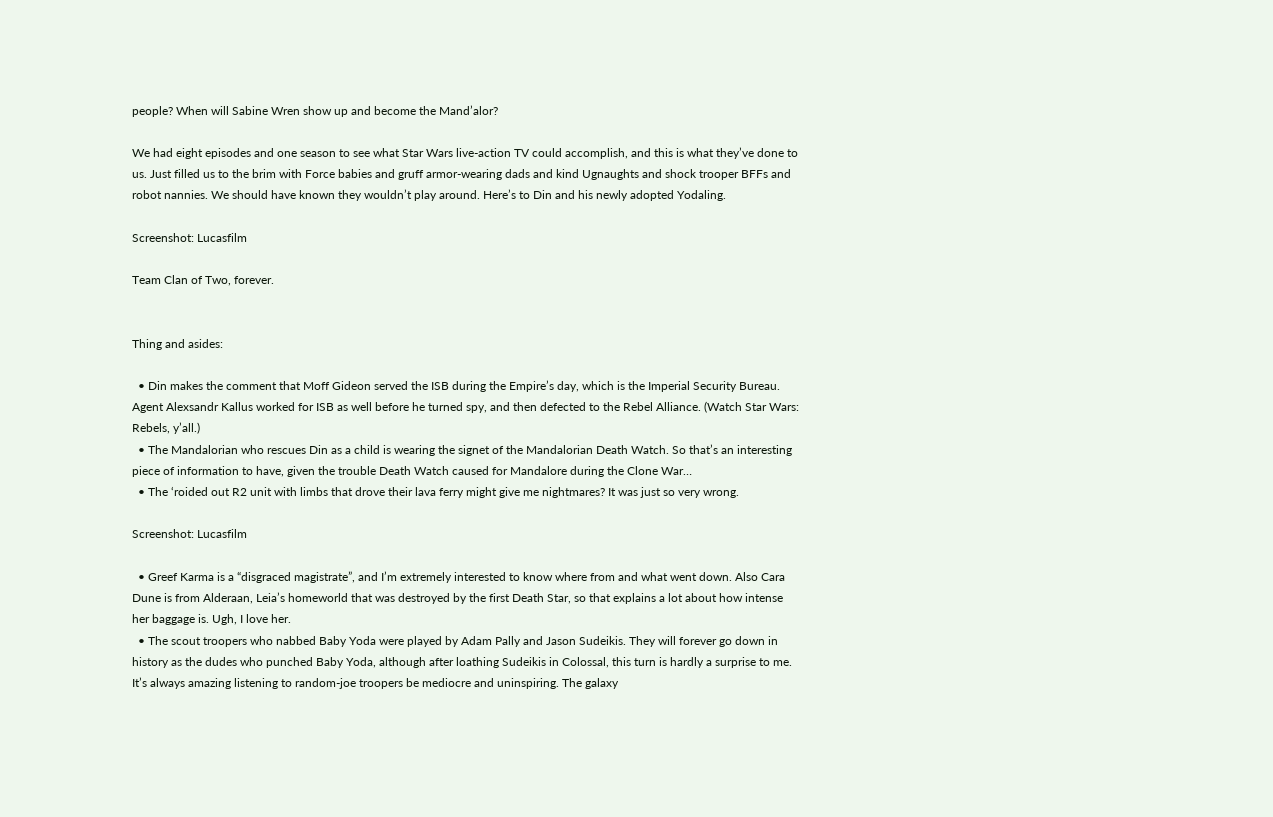people? When will Sabine Wren show up and become the Mand’alor?

We had eight episodes and one season to see what Star Wars live-action TV could accomplish, and this is what they’ve done to us. Just filled us to the brim with Force babies and gruff armor-wearing dads and kind Ugnaughts and shock trooper BFFs and robot nannies. We should have known they wouldn’t play around. Here’s to Din and his newly adopted Yodaling.

Screenshot: Lucasfilm

Team Clan of Two, forever.


Thing and asides:

  • Din makes the comment that Moff Gideon served the ISB during the Empire’s day, which is the Imperial Security Bureau. Agent Alexsandr Kallus worked for ISB as well before he turned spy, and then defected to the Rebel Alliance. (Watch Star Wars: Rebels, y’all.)
  • The Mandalorian who rescues Din as a child is wearing the signet of the Mandalorian Death Watch. So that’s an interesting piece of information to have, given the trouble Death Watch caused for Mandalore during the Clone War…
  • The ‘roided out R2 unit with limbs that drove their lava ferry might give me nightmares? It was just so very wrong.

Screenshot: Lucasfilm

  • Greef Karma is a “disgraced magistrate”, and I’m extremely interested to know where from and what went down. Also Cara Dune is from Alderaan, Leia’s homeworld that was destroyed by the first Death Star, so that explains a lot about how intense her baggage is. Ugh, I love her.
  • The scout troopers who nabbed Baby Yoda were played by Adam Pally and Jason Sudeikis. They will forever go down in history as the dudes who punched Baby Yoda, although after loathing Sudeikis in Colossal, this turn is hardly a surprise to me. It’s always amazing listening to random-joe troopers be mediocre and uninspiring. The galaxy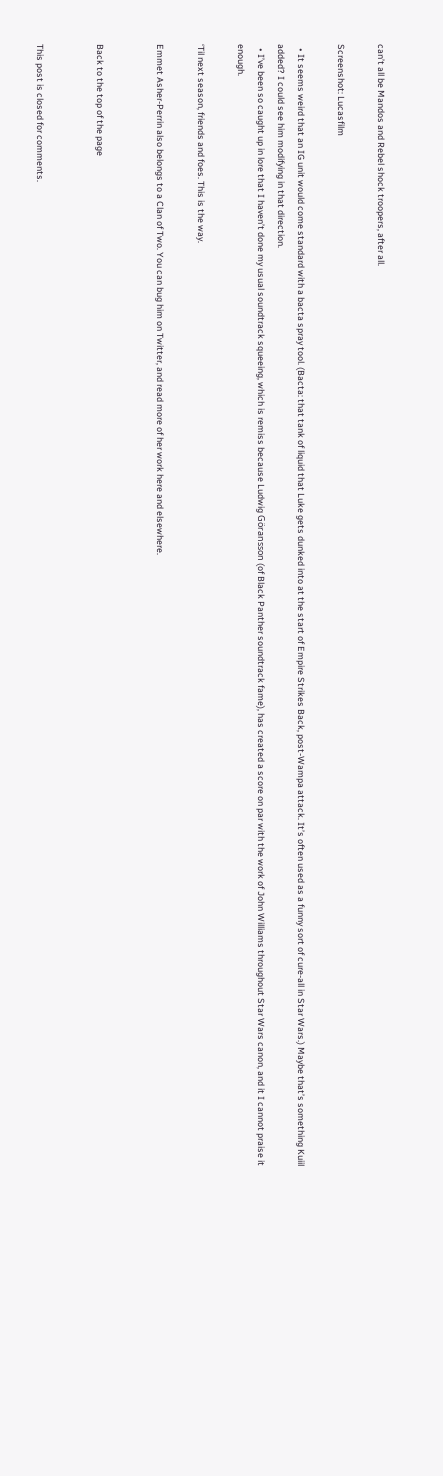can’t all be Mandos and Rebel shock troopers, after all.

Screenshot: Lucasfilm

  • It seems weird that an IG unit would come standard with a bacta spray tool. (Bacta: that tank of liquid that Luke gets dunked into at the start of Empire Strikes Back, post-Wampa attack. It’s often used as a funny sort of cure-all in Star Wars.) Maybe that’s something Kuiil added? I could see him modifying in that direction.
  • I’ve been so caught up in lore that I haven’t done my usual soundtrack squeeing, which is remiss because Ludwig Göransson (of Black Panther soundtrack fame), has created a score on par with the work of John Williams throughout Star Wars canon, and it I cannot praise it enough.

‘Til next season, friends and foes. This is the way.

Emmet Asher-Perrin also belongs to a Clan of Two. You can bug him on Twitter, and read more of her work here and elsewhere.


Back to the top of the page


This post is closed for comments.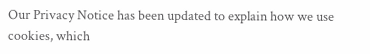Our Privacy Notice has been updated to explain how we use cookies, which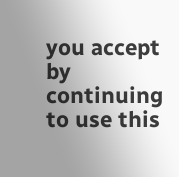you accept by continuing to use this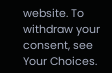website. To withdraw your consent, see Your Choices.